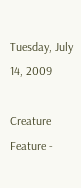Tuesday, July 14, 2009

Creature Feature -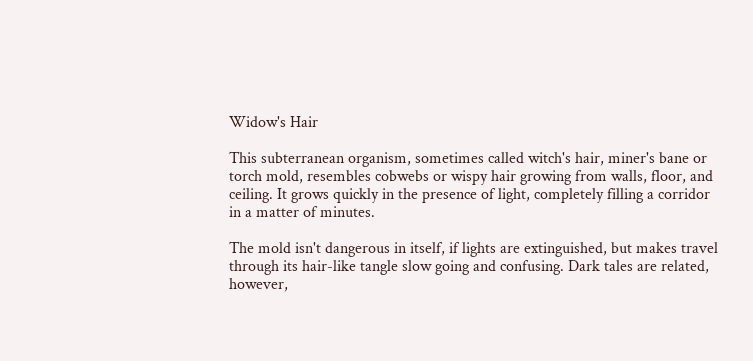Widow's Hair

This subterranean organism, sometimes called witch's hair, miner's bane or torch mold, resembles cobwebs or wispy hair growing from walls, floor, and ceiling. It grows quickly in the presence of light, completely filling a corridor in a matter of minutes.

The mold isn't dangerous in itself, if lights are extinguished, but makes travel through its hair-like tangle slow going and confusing. Dark tales are related, however,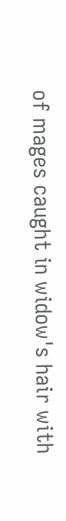of mages caught in widow's hair with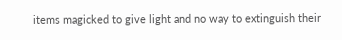items magicked to give light and no way to extinguish their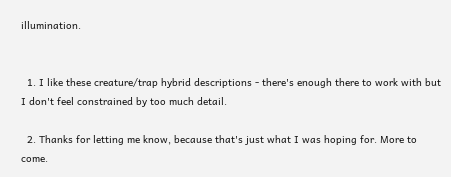illumination.


  1. I like these creature/trap hybrid descriptions - there's enough there to work with but I don't feel constrained by too much detail.

  2. Thanks for letting me know, because that's just what I was hoping for. More to come.